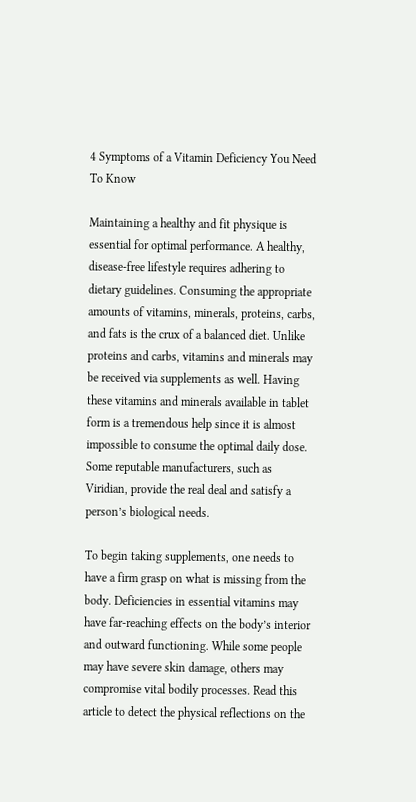4 Symptoms of a Vitamin Deficiency You Need To Know

Maintaining a healthy and fit physique is essential for optimal performance. A healthy, disease-free lifestyle requires adhering to dietary guidelines. Consuming the appropriate amounts of vitamins, minerals, proteins, carbs, and fats is the crux of a balanced diet. Unlike proteins and carbs, vitamins and minerals may be received via supplements as well. Having these vitamins and minerals available in tablet form is a tremendous help since it is almost impossible to consume the optimal daily dose. Some reputable manufacturers, such as Viridian, provide the real deal and satisfy a person’s biological needs.

To begin taking supplements, one needs to have a firm grasp on what is missing from the body. Deficiencies in essential vitamins may have far-reaching effects on the body’s interior and outward functioning. While some people may have severe skin damage, others may compromise vital bodily processes. Read this article to detect the physical reflections on the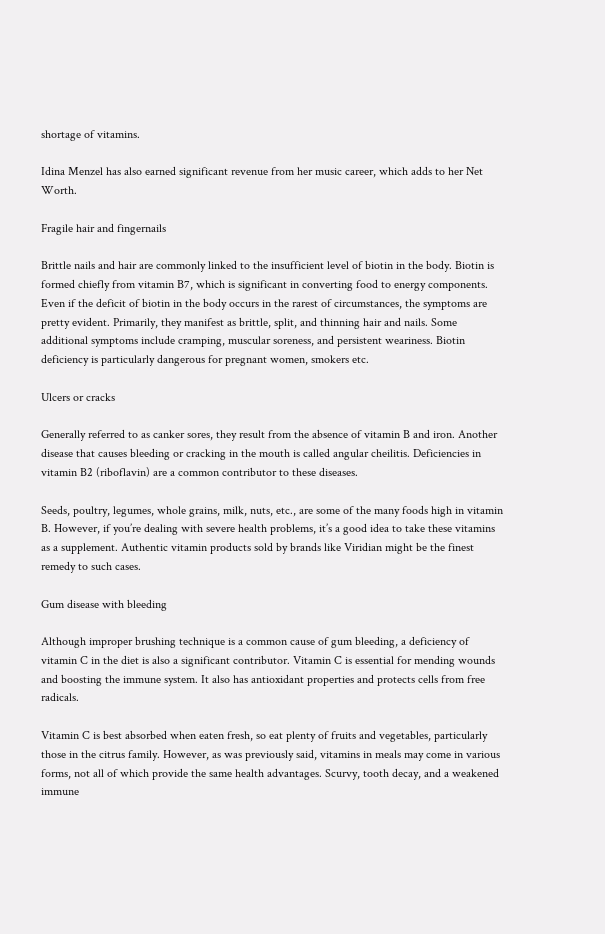shortage of vitamins.

Idina Menzel has also earned significant revenue from her music career, which adds to her Net Worth.

Fragile hair and fingernails

Brittle nails and hair are commonly linked to the insufficient level of biotin in the body. Biotin is formed chiefly from vitamin B7, which is significant in converting food to energy components. Even if the deficit of biotin in the body occurs in the rarest of circumstances, the symptoms are pretty evident. Primarily, they manifest as brittle, split, and thinning hair and nails. Some additional symptoms include cramping, muscular soreness, and persistent weariness. Biotin deficiency is particularly dangerous for pregnant women, smokers etc.

Ulcers or cracks

Generally referred to as canker sores, they result from the absence of vitamin B and iron. Another disease that causes bleeding or cracking in the mouth is called angular cheilitis. Deficiencies in vitamin B2 (riboflavin) are a common contributor to these diseases.

Seeds, poultry, legumes, whole grains, milk, nuts, etc., are some of the many foods high in vitamin B. However, if you’re dealing with severe health problems, it’s a good idea to take these vitamins as a supplement. Authentic vitamin products sold by brands like Viridian might be the finest remedy to such cases.

Gum disease with bleeding

Although improper brushing technique is a common cause of gum bleeding, a deficiency of vitamin C in the diet is also a significant contributor. Vitamin C is essential for mending wounds and boosting the immune system. It also has antioxidant properties and protects cells from free radicals.

Vitamin C is best absorbed when eaten fresh, so eat plenty of fruits and vegetables, particularly those in the citrus family. However, as was previously said, vitamins in meals may come in various forms, not all of which provide the same health advantages. Scurvy, tooth decay, and a weakened immune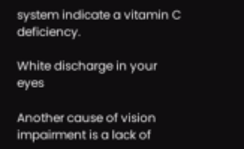system indicate a vitamin C deficiency.

White discharge in your eyes

Another cause of vision impairment is a lack of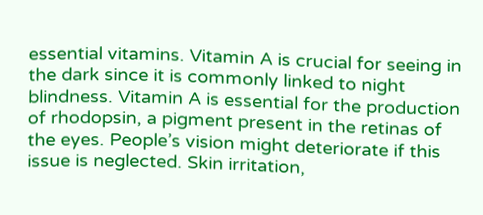essential vitamins. Vitamin A is crucial for seeing in the dark since it is commonly linked to night blindness. Vitamin A is essential for the production of rhodopsin, a pigment present in the retinas of the eyes. People’s vision might deteriorate if this issue is neglected. Skin irritation,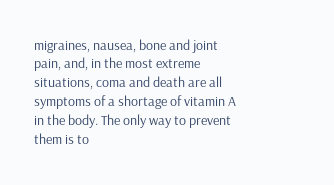migraines, nausea, bone and joint pain, and, in the most extreme situations, coma and death are all symptoms of a shortage of vitamin A in the body. The only way to prevent them is to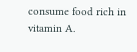consume food rich in vitamin A.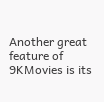Another great feature of 9KMovies is its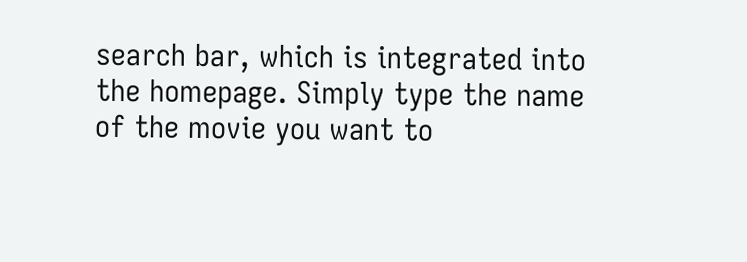search bar, which is integrated into the homepage. Simply type the name of the movie you want to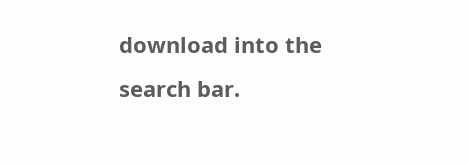download into the search bar.